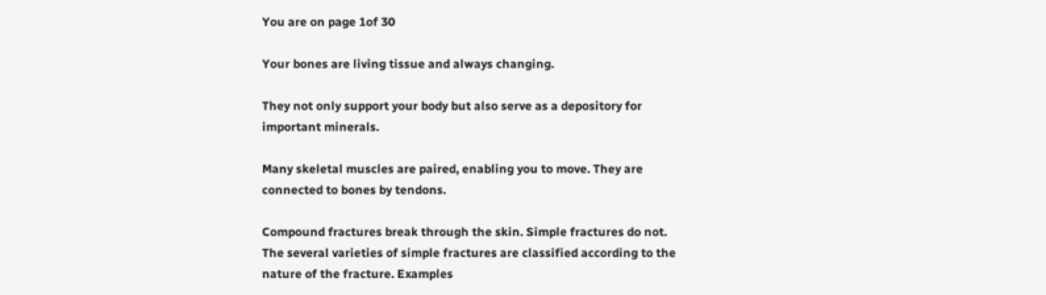You are on page 1of 30

Your bones are living tissue and always changing.

They not only support your body but also serve as a depository for important minerals.

Many skeletal muscles are paired, enabling you to move. They are connected to bones by tendons.

Compound fractures break through the skin. Simple fractures do not. The several varieties of simple fractures are classified according to the nature of the fracture. Examples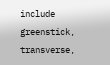include greenstick, transverse,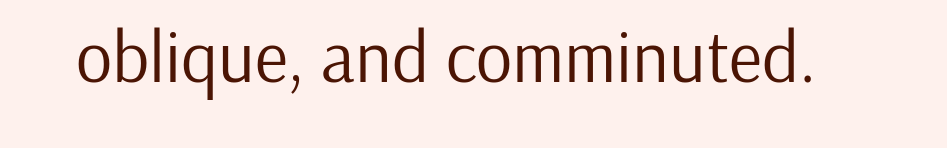oblique, and comminuted.